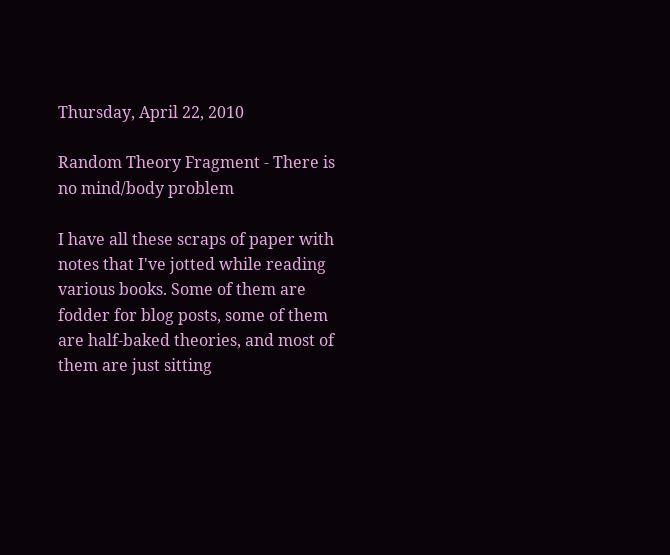Thursday, April 22, 2010

Random Theory Fragment - There is no mind/body problem

I have all these scraps of paper with notes that I've jotted while reading various books. Some of them are fodder for blog posts, some of them are half-baked theories, and most of them are just sitting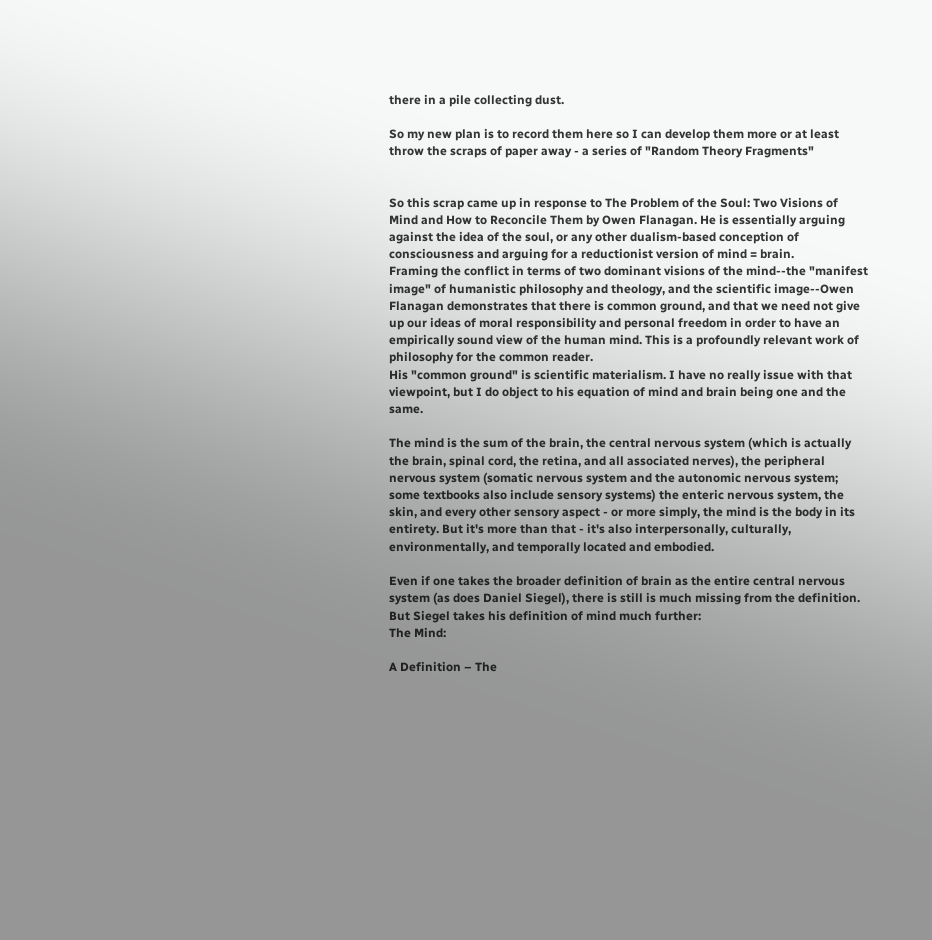there in a pile collecting dust.

So my new plan is to record them here so I can develop them more or at least throw the scraps of paper away - a series of "Random Theory Fragments"


So this scrap came up in response to The Problem of the Soul: Two Visions of Mind and How to Reconcile Them by Owen Flanagan. He is essentially arguing against the idea of the soul, or any other dualism-based conception of consciousness and arguing for a reductionist version of mind = brain.
Framing the conflict in terms of two dominant visions of the mind--the "manifest image" of humanistic philosophy and theology, and the scientific image--Owen Flanagan demonstrates that there is common ground, and that we need not give up our ideas of moral responsibility and personal freedom in order to have an empirically sound view of the human mind. This is a profoundly relevant work of philosophy for the common reader.
His "common ground" is scientific materialism. I have no really issue with that viewpoint, but I do object to his equation of mind and brain being one and the same.

The mind is the sum of the brain, the central nervous system (which is actually the brain, spinal cord, the retina, and all associated nerves), the peripheral nervous system (somatic nervous system and the autonomic nervous system; some textbooks also include sensory systems) the enteric nervous system, the skin, and every other sensory aspect - or more simply, the mind is the body in its entirety. But it's more than that - it's also interpersonally, culturally, environmentally, and temporally located and embodied.

Even if one takes the broader definition of brain as the entire central nervous system (as does Daniel Siegel), there is still is much missing from the definition. But Siegel takes his definition of mind much further:
The Mind:

A Definition – The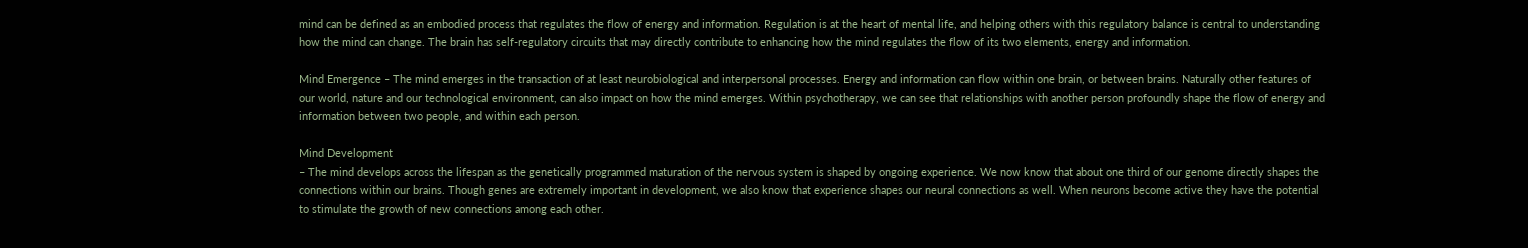mind can be defined as an embodied process that regulates the flow of energy and information. Regulation is at the heart of mental life, and helping others with this regulatory balance is central to understanding how the mind can change. The brain has self-regulatory circuits that may directly contribute to enhancing how the mind regulates the flow of its two elements, energy and information.

Mind Emergence – The mind emerges in the transaction of at least neurobiological and interpersonal processes. Energy and information can flow within one brain, or between brains. Naturally other features of our world, nature and our technological environment, can also impact on how the mind emerges. Within psychotherapy, we can see that relationships with another person profoundly shape the flow of energy and information between two people, and within each person.

Mind Development
– The mind develops across the lifespan as the genetically programmed maturation of the nervous system is shaped by ongoing experience. We now know that about one third of our genome directly shapes the connections within our brains. Though genes are extremely important in development, we also know that experience shapes our neural connections as well. When neurons become active they have the potential to stimulate the growth of new connections among each other.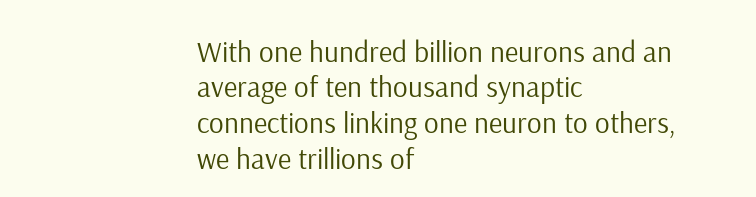With one hundred billion neurons and an average of ten thousand synaptic connections linking one neuron to others, we have trillions of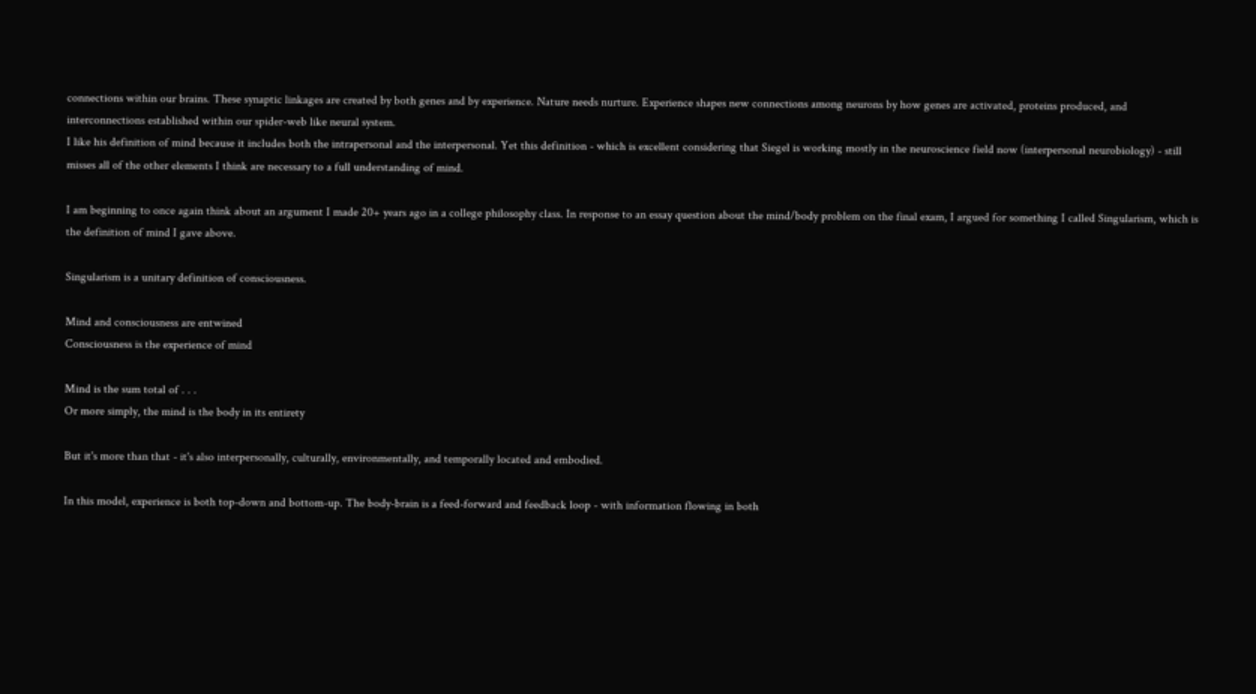connections within our brains. These synaptic linkages are created by both genes and by experience. Nature needs nurture. Experience shapes new connections among neurons by how genes are activated, proteins produced, and interconnections established within our spider-web like neural system.
I like his definition of mind because it includes both the intrapersonal and the interpersonal. Yet this definition - which is excellent considering that Siegel is working mostly in the neuroscience field now (interpersonal neurobiology) - still misses all of the other elements I think are necessary to a full understanding of mind.

I am beginning to once again think about an argument I made 20+ years ago in a college philosophy class. In response to an essay question about the mind/body problem on the final exam, I argued for something I called Singularism, which is the definition of mind I gave above.

Singularism is a unitary definition of consciousness.

Mind and consciousness are entwined
Consciousness is the experience of mind

Mind is the sum total of . . .
Or more simply, the mind is the body in its entirety

But it's more than that - it's also interpersonally, culturally, environmentally, and temporally located and embodied.

In this model, experience is both top-down and bottom-up. The body-brain is a feed-forward and feedback loop - with information flowing in both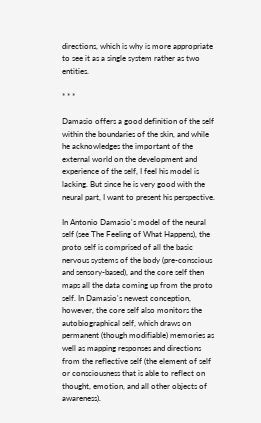directions, which is why is more appropriate to see it as a single system rather as two entities.

* * *

Damasio offers a good definition of the self within the boundaries of the skin, and while he acknowledges the important of the external world on the development and experience of the self, I feel his model is lacking. But since he is very good with the neural part, I want to present his perspective.

In Antonio Damasio's model of the neural self (see The Feeling of What Happens), the proto self is comprised of all the basic nervous systems of the body (pre-conscious and sensory-based), and the core self then maps all the data coming up from the proto self. In Damasio's newest conception, however, the core self also monitors the autobiographical self, which draws on permanent (though modifiable) memories as well as mapping responses and directions from the reflective self (the element of self or consciousness that is able to reflect on thought, emotion, and all other objects of awareness).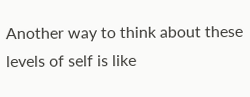Another way to think about these levels of self is like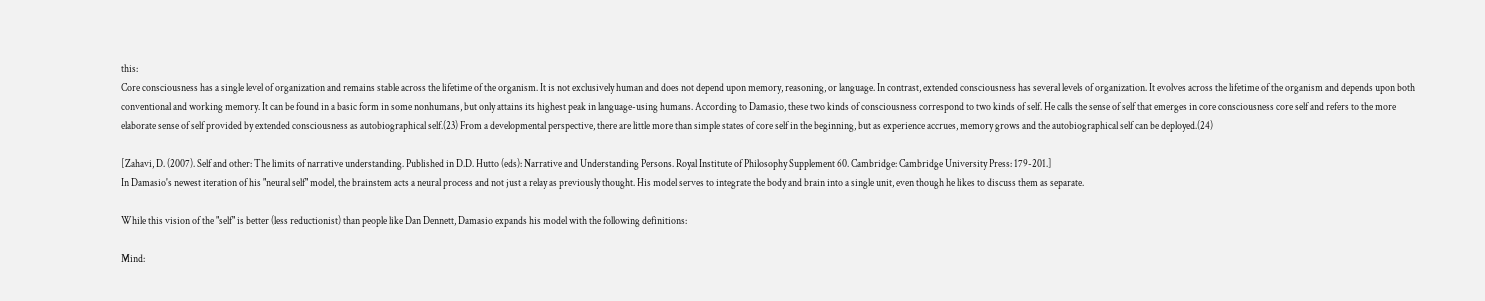this:
Core consciousness has a single level of organization and remains stable across the lifetime of the organism. It is not exclusively human and does not depend upon memory, reasoning, or language. In contrast, extended consciousness has several levels of organization. It evolves across the lifetime of the organism and depends upon both conventional and working memory. It can be found in a basic form in some nonhumans, but only attains its highest peak in language-using humans. According to Damasio, these two kinds of consciousness correspond to two kinds of self. He calls the sense of self that emerges in core consciousness core self and refers to the more elaborate sense of self provided by extended consciousness as autobiographical self.(23) From a developmental perspective, there are little more than simple states of core self in the beginning, but as experience accrues, memory grows and the autobiographical self can be deployed.(24)

[Zahavi, D. (2007). Self and other: The limits of narrative understanding. Published in D.D. Hutto (eds): Narrative and Understanding Persons. Royal Institute of Philosophy Supplement 60. Cambridge: Cambridge University Press: 179-201.]
In Damasio's newest iteration of his "neural self" model, the brainstem acts a neural process and not just a relay as previously thought. His model serves to integrate the body and brain into a single unit, even though he likes to discuss them as separate.

While this vision of the "self" is better (less reductionist) than people like Dan Dennett, Damasio expands his model with the following definitions:

Mind: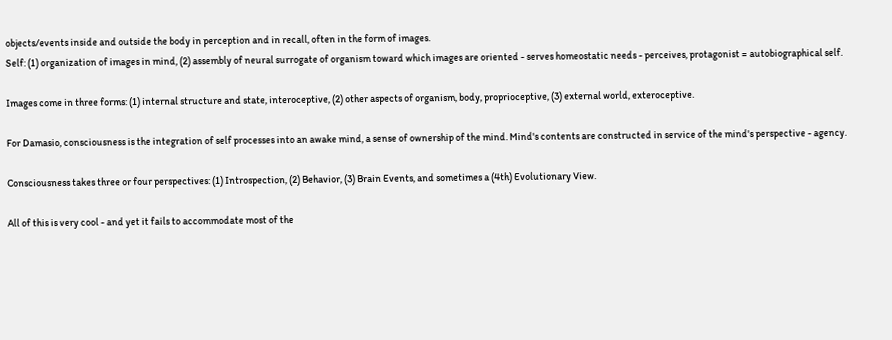objects/events inside and outside the body in perception and in recall, often in the form of images.
Self: (1) organization of images in mind, (2) assembly of neural surrogate of organism toward which images are oriented - serves homeostatic needs - perceives, protagonist = autobiographical self.

Images come in three forms: (1) internal structure and state, interoceptive, (2) other aspects of organism, body, proprioceptive, (3) external world, exteroceptive.

For Damasio, consciousness is the integration of self processes into an awake mind, a sense of ownership of the mind. Mind's contents are constructed in service of the mind's perspective - agency.

Consciousness takes three or four perspectives: (1) Introspection, (2) Behavior, (3) Brain Events, and sometimes a (4th) Evolutionary View.

All of this is very cool - and yet it fails to accommodate most of the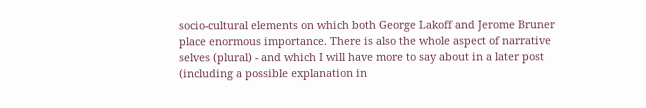socio-cultural elements on which both George Lakoff and Jerome Bruner place enormous importance. There is also the whole aspect of narrative selves (plural) - and which I will have more to say about in a later post (including a possible explanation in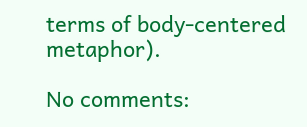terms of body-centered metaphor).

No comments: